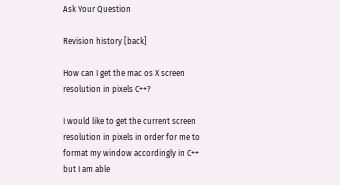Ask Your Question

Revision history [back]

How can I get the mac os X screen resolution in pixels C++?

I would like to get the current screen resolution in pixels in order for me to format my window accordingly in C++ but I am able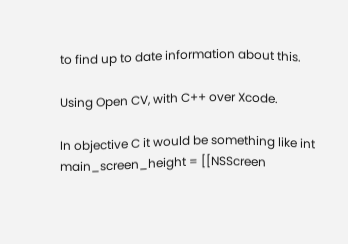to find up to date information about this.

Using Open CV, with C++ over Xcode.

In objective C it would be something like int main_screen_height = [[NSScreen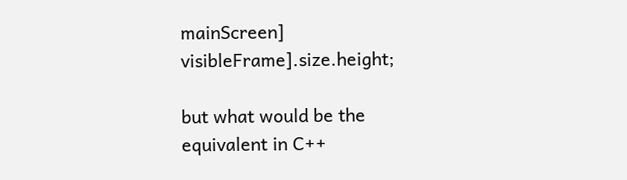mainScreen] visibleFrame].size.height;

but what would be the equivalent in C++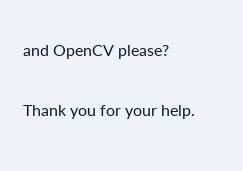and OpenCV please?

Thank you for your help.